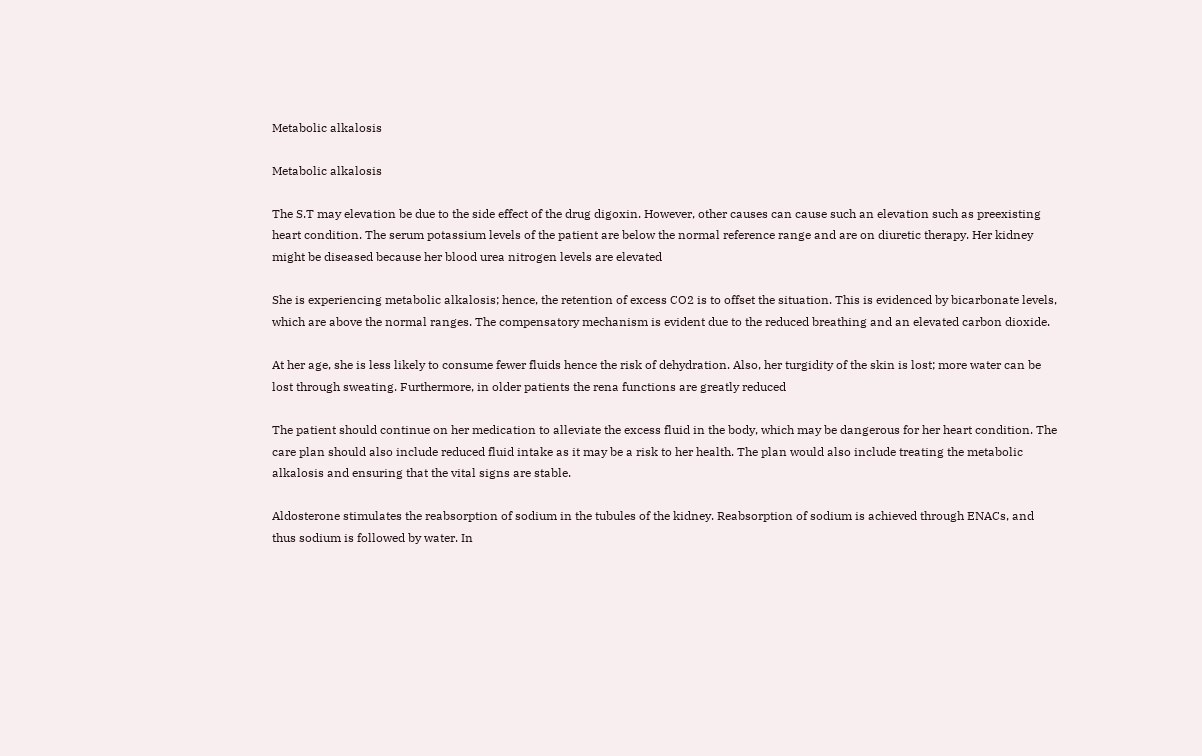Metabolic alkalosis

Metabolic alkalosis

The S.T may elevation be due to the side effect of the drug digoxin. However, other causes can cause such an elevation such as preexisting heart condition. The serum potassium levels of the patient are below the normal reference range and are on diuretic therapy. Her kidney might be diseased because her blood urea nitrogen levels are elevated

She is experiencing metabolic alkalosis; hence, the retention of excess CO2 is to offset the situation. This is evidenced by bicarbonate levels, which are above the normal ranges. The compensatory mechanism is evident due to the reduced breathing and an elevated carbon dioxide.

At her age, she is less likely to consume fewer fluids hence the risk of dehydration. Also, her turgidity of the skin is lost; more water can be lost through sweating. Furthermore, in older patients the rena functions are greatly reduced

The patient should continue on her medication to alleviate the excess fluid in the body, which may be dangerous for her heart condition. The care plan should also include reduced fluid intake as it may be a risk to her health. The plan would also include treating the metabolic alkalosis and ensuring that the vital signs are stable.

Aldosterone stimulates the reabsorption of sodium in the tubules of the kidney. Reabsorption of sodium is achieved through ENACs, and thus sodium is followed by water. In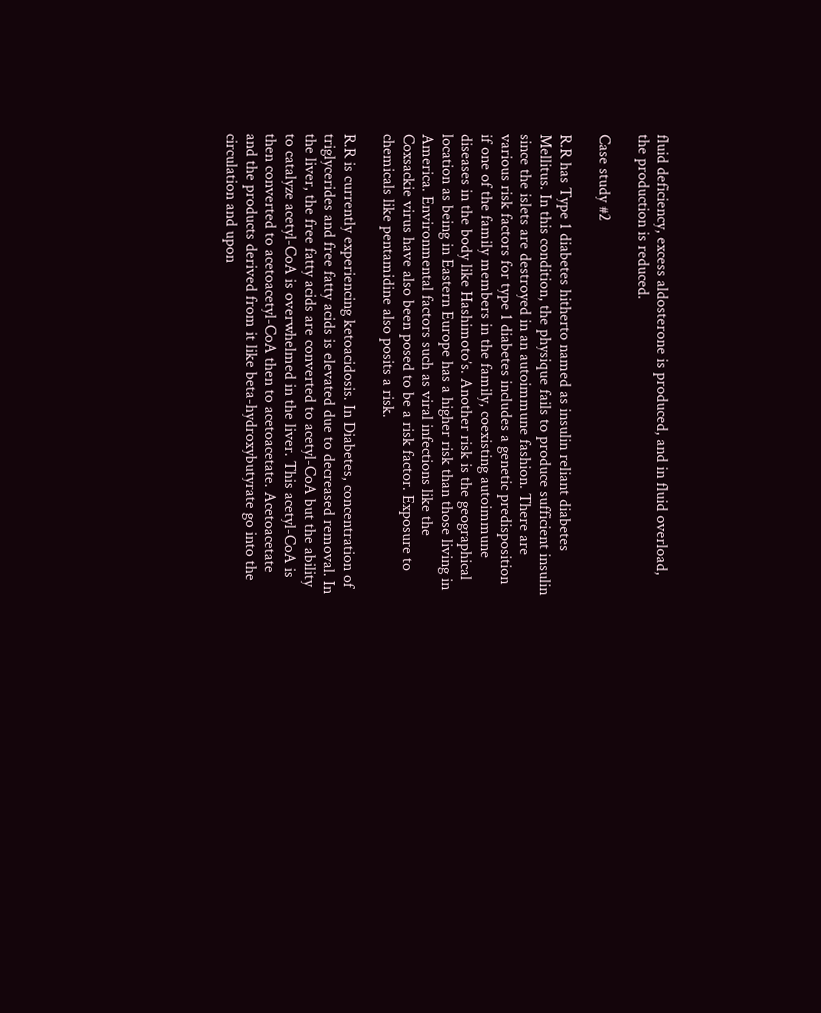fluid deficiency, excess aldosterone is produced, and in fluid overload, the production is reduced.

Case study #2

R.R has Type 1 diabetes hitherto named as insulin reliant diabetes Mellitus. In this condition, the physique fails to produce sufficient insulin since the islets are destroyed in an autoimmune fashion. There are various risk factors for type 1 diabetes includes a genetic predisposition if one of the family members in the family, coexisting autoimmune diseases in the body like Hashimoto’s. Another risk is the geographical location as being in Eastern Europe has a higher risk than those living in America. Environmental factors such as viral infections like the Coxsackie virus have also been posed to be a risk factor. Exposure to chemicals like pentamidine also posits a risk.

R.R is currently experiencing ketoacidosis. In Diabetes, concentration of triglycerides and free fatty acids is elevated due to decreased removal. In the liver, the free fatty acids are converted to acetyl-CoA but the ability to catalyze acetyl-CoA is overwhelmed in the liver. This acetyl-CoA is then converted to acetoacetyl-CoA then to acetoacetate. Acetoacetate and the products derived from it like beta-hydroxybutyrate go into the circulation and upon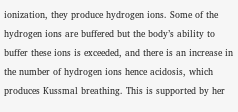ionization, they produce hydrogen ions. Some of the hydrogen ions are buffered but the body’s ability to buffer these ions is exceeded, and there is an increase in the number of hydrogen ions hence acidosis, which produces Kussmal breathing. This is supported by her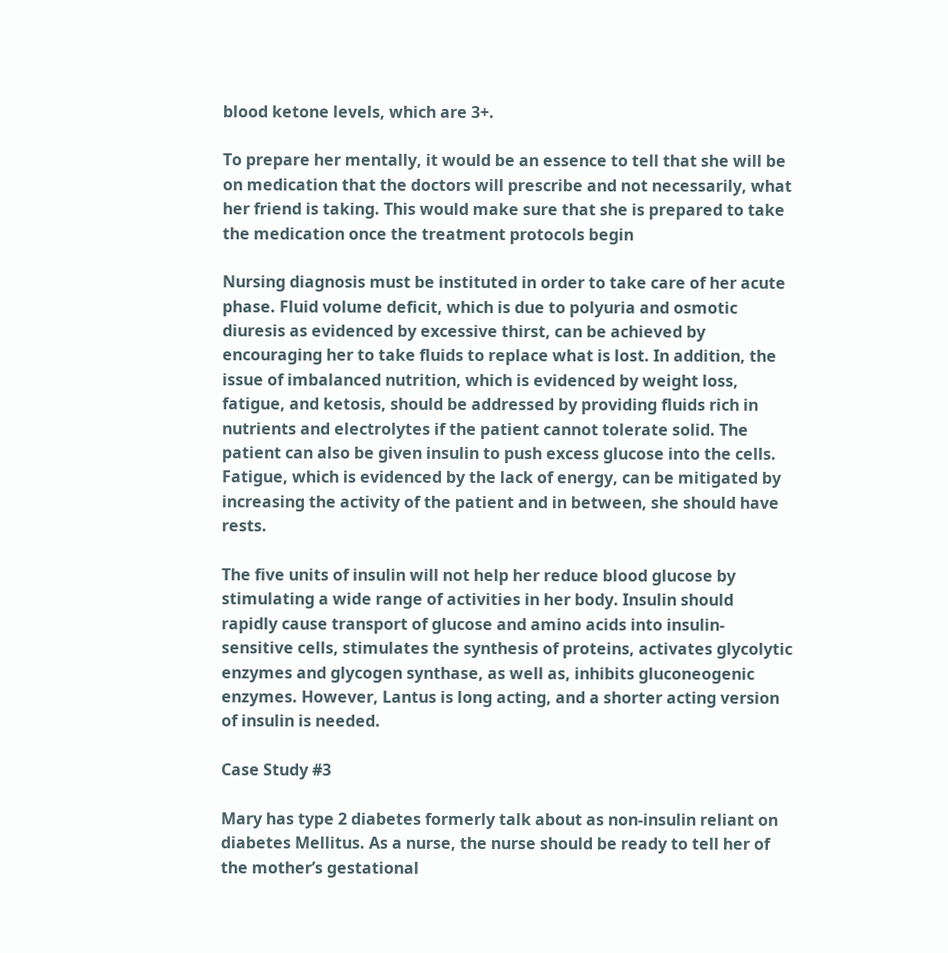blood ketone levels, which are 3+.

To prepare her mentally, it would be an essence to tell that she will be on medication that the doctors will prescribe and not necessarily, what her friend is taking. This would make sure that she is prepared to take the medication once the treatment protocols begin

Nursing diagnosis must be instituted in order to take care of her acute phase. Fluid volume deficit, which is due to polyuria and osmotic diuresis as evidenced by excessive thirst, can be achieved by encouraging her to take fluids to replace what is lost. In addition, the issue of imbalanced nutrition, which is evidenced by weight loss, fatigue, and ketosis, should be addressed by providing fluids rich in nutrients and electrolytes if the patient cannot tolerate solid. The patient can also be given insulin to push excess glucose into the cells. Fatigue, which is evidenced by the lack of energy, can be mitigated by increasing the activity of the patient and in between, she should have rests.

The five units of insulin will not help her reduce blood glucose by stimulating a wide range of activities in her body. Insulin should rapidly cause transport of glucose and amino acids into insulin-sensitive cells, stimulates the synthesis of proteins, activates glycolytic enzymes and glycogen synthase, as well as, inhibits gluconeogenic enzymes. However, Lantus is long acting, and a shorter acting version of insulin is needed.

Case Study #3

Mary has type 2 diabetes formerly talk about as non-insulin reliant on diabetes Mellitus. As a nurse, the nurse should be ready to tell her of the mother’s gestational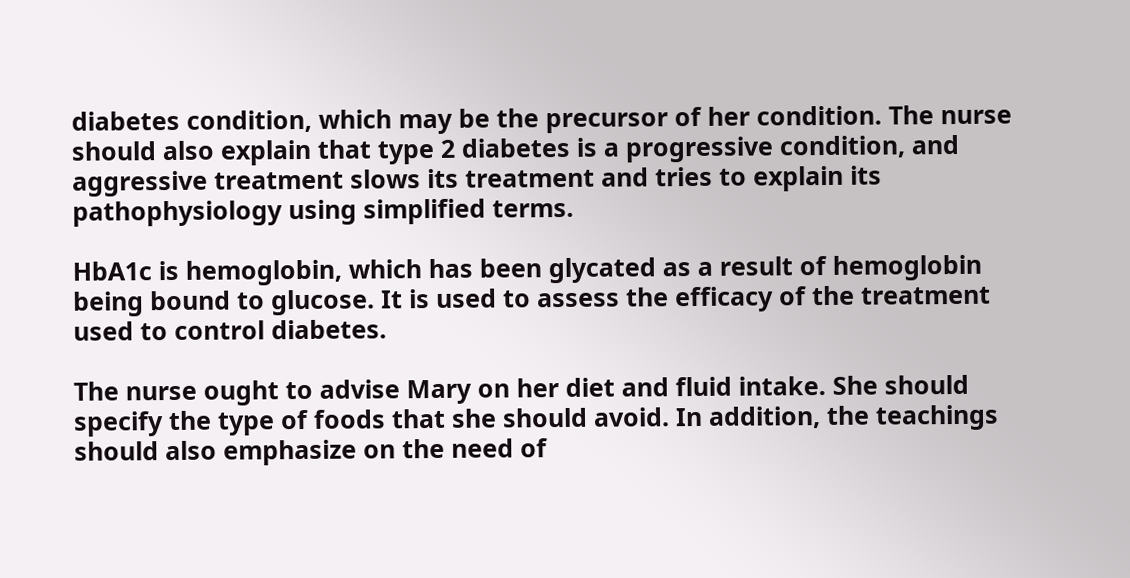diabetes condition, which may be the precursor of her condition. The nurse should also explain that type 2 diabetes is a progressive condition, and aggressive treatment slows its treatment and tries to explain its pathophysiology using simplified terms.

HbA1c is hemoglobin, which has been glycated as a result of hemoglobin being bound to glucose. It is used to assess the efficacy of the treatment used to control diabetes.

The nurse ought to advise Mary on her diet and fluid intake. She should specify the type of foods that she should avoid. In addition, the teachings should also emphasize on the need of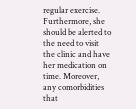regular exercise. Furthermore, she should be alerted to the need to visit the clinic and have her medication on time. Moreover, any comorbidities that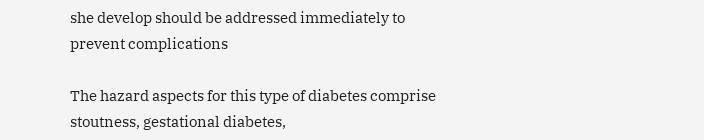she develop should be addressed immediately to prevent complications

The hazard aspects for this type of diabetes comprise stoutness, gestational diabetes,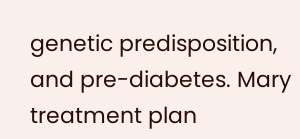genetic predisposition, and pre-diabetes. Mary treatment plan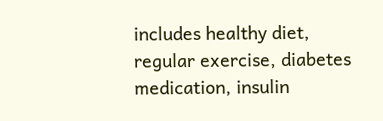includes healthy diet, regular exercise, diabetes medication, insulin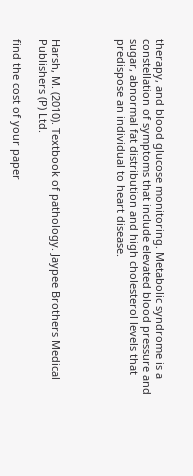therapy, and blood glucose monitoring. Metabolic syndrome is a constellation of symptoms that include elevated blood pressure and sugar, abnormal fat distribution and high cholesterol levels that predispose an individual to heart disease.




Harsh, M. (2010). Textbook of pathology. Jaypee Brothers Medical Publishers (P) Ltd.

find the cost of your paper